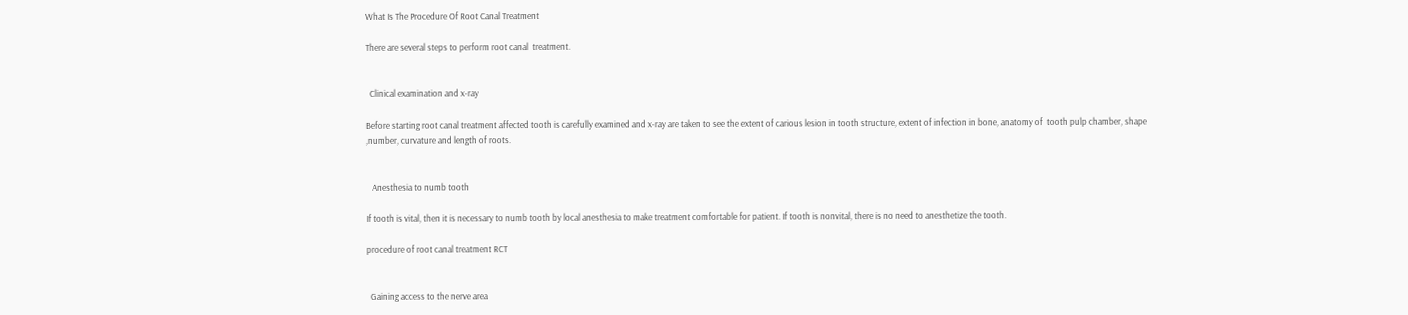What Is The Procedure Of Root Canal Treatment

There are several steps to perform root canal  treatment.


  Clinical examination and x-ray

Before starting root canal treatment affected tooth is carefully examined and x-ray are taken to see the extent of carious lesion in tooth structure, extent of infection in bone, anatomy of  tooth pulp chamber, shape ,number, curvature and length of roots.


   Anesthesia to numb tooth

If tooth is vital, then it is necessary to numb tooth by local anesthesia to make treatment comfortable for patient. If tooth is nonvital, there is no need to anesthetize the tooth.

procedure of root canal treatment RCT


  Gaining access to the nerve area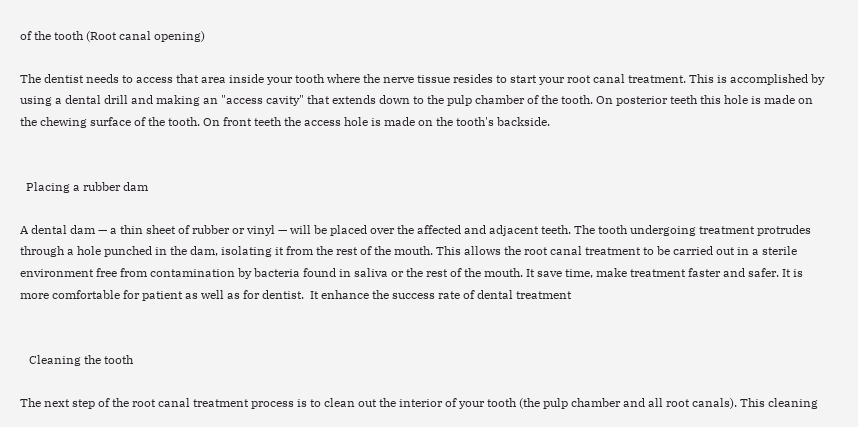of the tooth (Root canal opening)

The dentist needs to access that area inside your tooth where the nerve tissue resides to start your root canal treatment. This is accomplished by using a dental drill and making an "access cavity" that extends down to the pulp chamber of the tooth. On posterior teeth this hole is made on the chewing surface of the tooth. On front teeth the access hole is made on the tooth's backside.


  Placing a rubber dam

A dental dam — a thin sheet of rubber or vinyl — will be placed over the affected and adjacent teeth. The tooth undergoing treatment protrudes through a hole punched in the dam, isolating it from the rest of the mouth. This allows the root canal treatment to be carried out in a sterile environment free from contamination by bacteria found in saliva or the rest of the mouth. It save time, make treatment faster and safer. It is more comfortable for patient as well as for dentist.  It enhance the success rate of dental treatment


   Cleaning the tooth

The next step of the root canal treatment process is to clean out the interior of your tooth (the pulp chamber and all root canals). This cleaning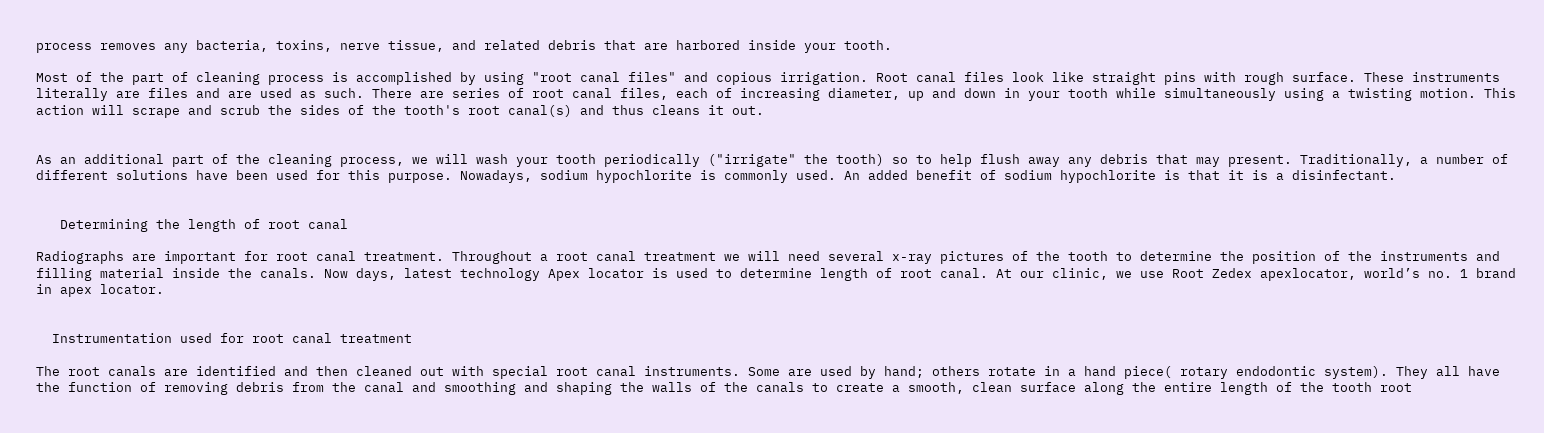process removes any bacteria, toxins, nerve tissue, and related debris that are harbored inside your tooth.

Most of the part of cleaning process is accomplished by using "root canal files" and copious irrigation. Root canal files look like straight pins with rough surface. These instruments literally are files and are used as such. There are series of root canal files, each of increasing diameter, up and down in your tooth while simultaneously using a twisting motion. This action will scrape and scrub the sides of the tooth's root canal(s) and thus cleans it out.


As an additional part of the cleaning process, we will wash your tooth periodically ("irrigate" the tooth) so to help flush away any debris that may present. Traditionally, a number of different solutions have been used for this purpose. Nowadays, sodium hypochlorite is commonly used. An added benefit of sodium hypochlorite is that it is a disinfectant.


   Determining the length of root canal

Radiographs are important for root canal treatment. Throughout a root canal treatment we will need several x-ray pictures of the tooth to determine the position of the instruments and filling material inside the canals. Now days, latest technology Apex locator is used to determine length of root canal. At our clinic, we use Root Zedex apexlocator, world’s no. 1 brand in apex locator.


  Instrumentation used for root canal treatment

The root canals are identified and then cleaned out with special root canal instruments. Some are used by hand; others rotate in a hand piece( rotary endodontic system). They all have the function of removing debris from the canal and smoothing and shaping the walls of the canals to create a smooth, clean surface along the entire length of the tooth root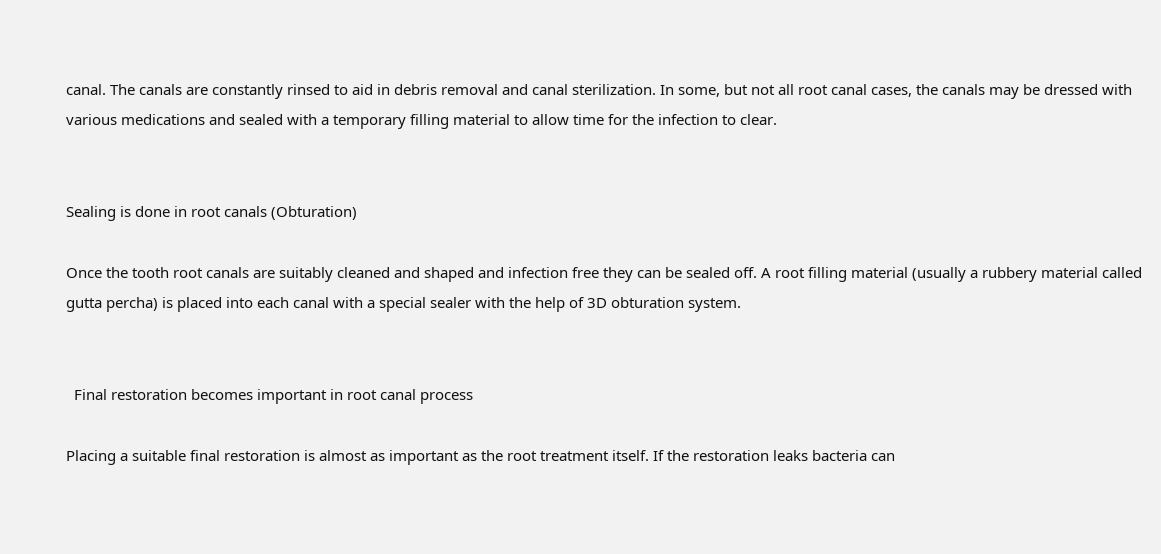canal. The canals are constantly rinsed to aid in debris removal and canal sterilization. In some, but not all root canal cases, the canals may be dressed with various medications and sealed with a temporary filling material to allow time for the infection to clear.


Sealing is done in root canals (Obturation)

Once the tooth root canals are suitably cleaned and shaped and infection free they can be sealed off. A root filling material (usually a rubbery material called gutta percha) is placed into each canal with a special sealer with the help of 3D obturation system.


  Final restoration becomes important in root canal process

Placing a suitable final restoration is almost as important as the root treatment itself. If the restoration leaks bacteria can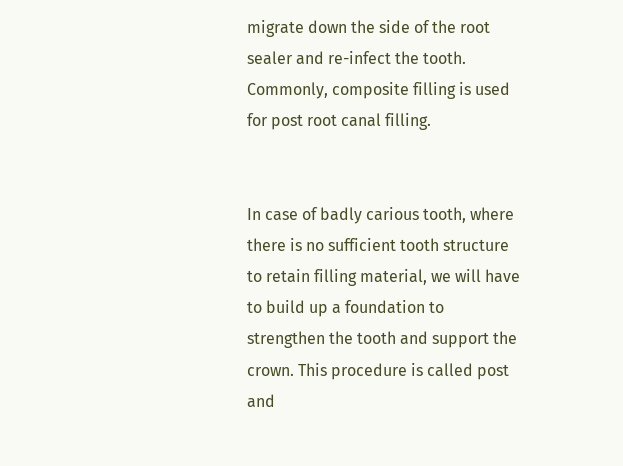migrate down the side of the root sealer and re-infect the tooth. Commonly, composite filling is used for post root canal filling.


In case of badly carious tooth, where there is no sufficient tooth structure to retain filling material, we will have to build up a foundation to strengthen the tooth and support the crown. This procedure is called post and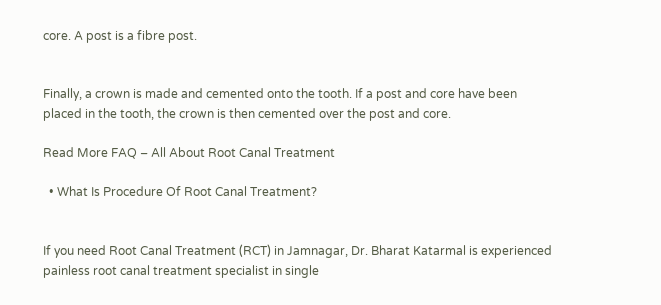core. A post is a fibre post.


Finally, a crown is made and cemented onto the tooth. If a post and core have been placed in the tooth, the crown is then cemented over the post and core.

Read More FAQ – All About Root Canal Treatment

  • What Is Procedure Of Root Canal Treatment?


If you need Root Canal Treatment (RCT) in Jamnagar, Dr. Bharat Katarmal is experienced painless root canal treatment specialist in single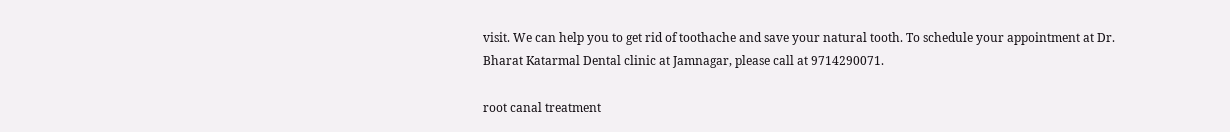visit. We can help you to get rid of toothache and save your natural tooth. To schedule your appointment at Dr. Bharat Katarmal Dental clinic at Jamnagar, please call at 9714290071.

root canal treatment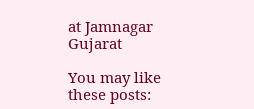at Jamnagar Gujarat

You may like these posts: